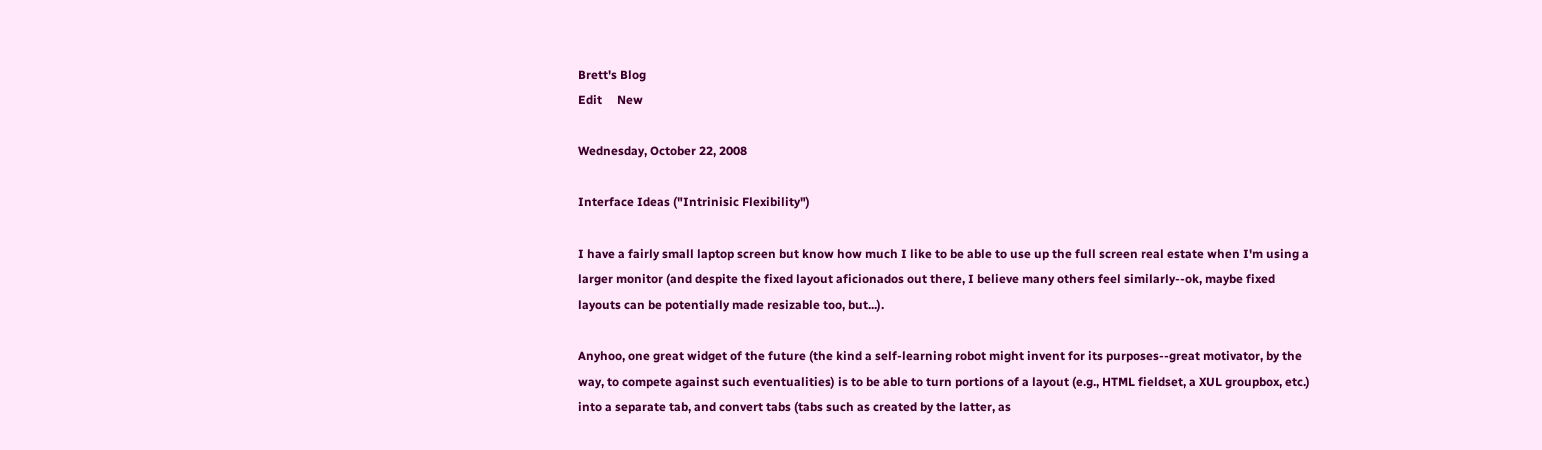Brett's Blog
Edit     New

Wednesday, October 22, 2008

Interface Ideas ("Intrinisic Flexibility")

I have a fairly small laptop screen but know how much I like to be able to use up the full screen real estate when I'm using a larger monitor (and despite the fixed layout aficionados out there, I believe many others feel similarly--ok, maybe fixed layouts can be potentially made resizable too, but...).

Anyhoo, one great widget of the future (the kind a self-learning robot might invent for its purposes--great motivator, by the way, to compete against such eventualities) is to be able to turn portions of a layout (e.g., HTML fieldset, a XUL groupbox, etc.) into a separate tab, and convert tabs (tabs such as created by the latter, as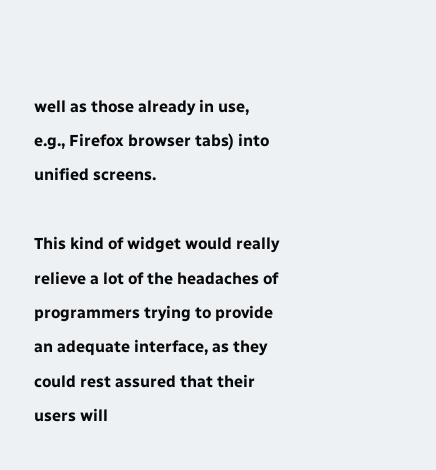well as those already in use, e.g., Firefox browser tabs) into unified screens.

This kind of widget would really relieve a lot of the headaches of programmers trying to provide an adequate interface, as they could rest assured that their users will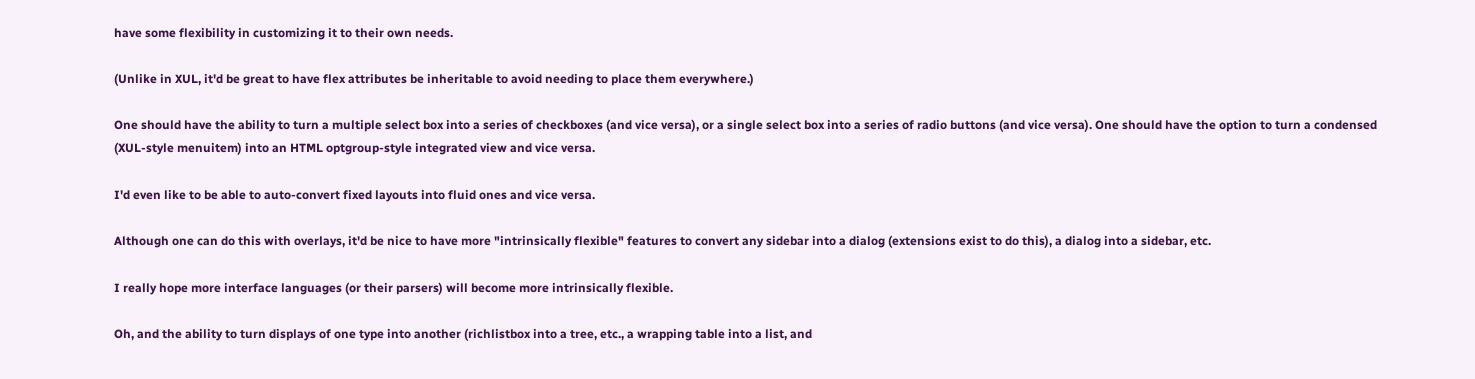have some flexibility in customizing it to their own needs.

(Unlike in XUL, it'd be great to have flex attributes be inheritable to avoid needing to place them everywhere.)

One should have the ability to turn a multiple select box into a series of checkboxes (and vice versa), or a single select box into a series of radio buttons (and vice versa). One should have the option to turn a condensed (XUL-style menuitem) into an HTML optgroup-style integrated view and vice versa.

I'd even like to be able to auto-convert fixed layouts into fluid ones and vice versa.

Although one can do this with overlays, it'd be nice to have more "intrinsically flexible" features to convert any sidebar into a dialog (extensions exist to do this), a dialog into a sidebar, etc.

I really hope more interface languages (or their parsers) will become more intrinsically flexible.

Oh, and the ability to turn displays of one type into another (richlistbox into a tree, etc., a wrapping table into a list, and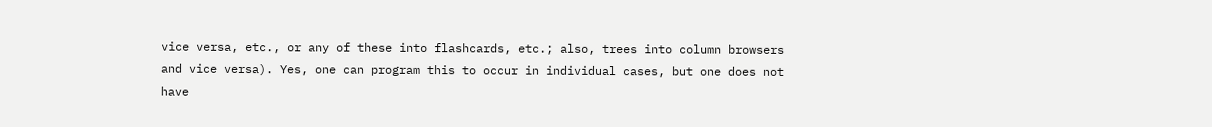vice versa, etc., or any of these into flashcards, etc.; also, trees into column browsers and vice versa). Yes, one can program this to occur in individual cases, but one does not have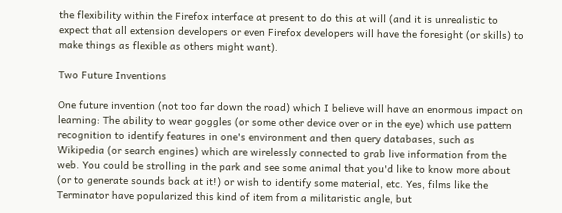the flexibility within the Firefox interface at present to do this at will (and it is unrealistic to expect that all extension developers or even Firefox developers will have the foresight (or skills) to make things as flexible as others might want).

Two Future Inventions

One future invention (not too far down the road) which I believe will have an enormous impact on learning: The ability to wear goggles (or some other device over or in the eye) which use pattern recognition to identify features in one's environment and then query databases, such as Wikipedia (or search engines) which are wirelessly connected to grab live information from the web. You could be strolling in the park and see some animal that you'd like to know more about (or to generate sounds back at it!) or wish to identify some material, etc. Yes, films like the Terminator have popularized this kind of item from a militaristic angle, but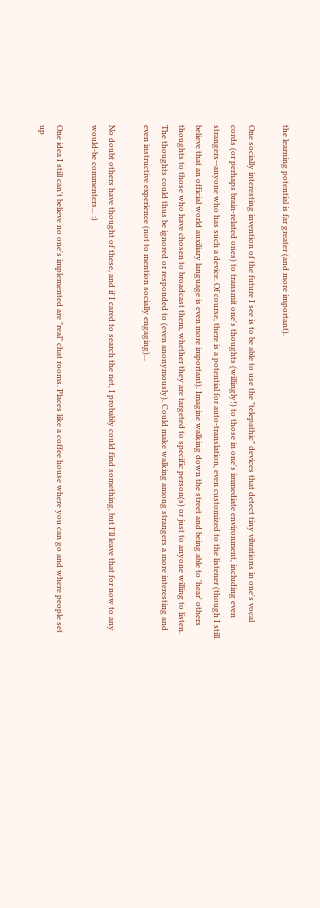the learning potential is far greater (and more important).

One socially interesting invention of the future I see is to be able to use the "telepathic" devices that detect tiny vibrations in one's vocal cords (or perhaps brain-related ones) to transmit one's thoughts (willingly!) to those in one's immediate environment, including even strangers--anyone who has such a device. Of course, there is a potential for auto-translation, even customized to the listener (though I still believe that an official world auxiliary language is even more important). Imagine walking down the street and being able to 'hear' others thoughts to those who have chosen to broadcast them, whether they are targeted to specific person(s) or just to anyone willing to listen. The thoughts could thus be ignored or responded to (even anonymously). Could make walking among strangers a more interesting and even instructive experience (not to mention socially engaging)...

No doubt others have thought of these, and if I cared to search the net, I probably could find something, but I'll leave that for now to any would-be commenters... :)

One idea I still can't believe no one's implemented are "real" chat rooms. Places like a coffee house where you can go and where people set up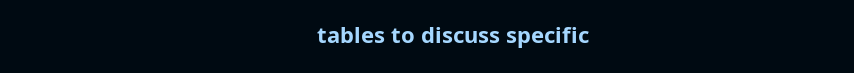tables to discuss specific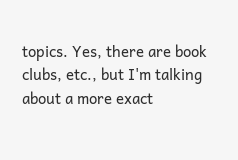topics. Yes, there are book clubs, etc., but I'm talking about a more exact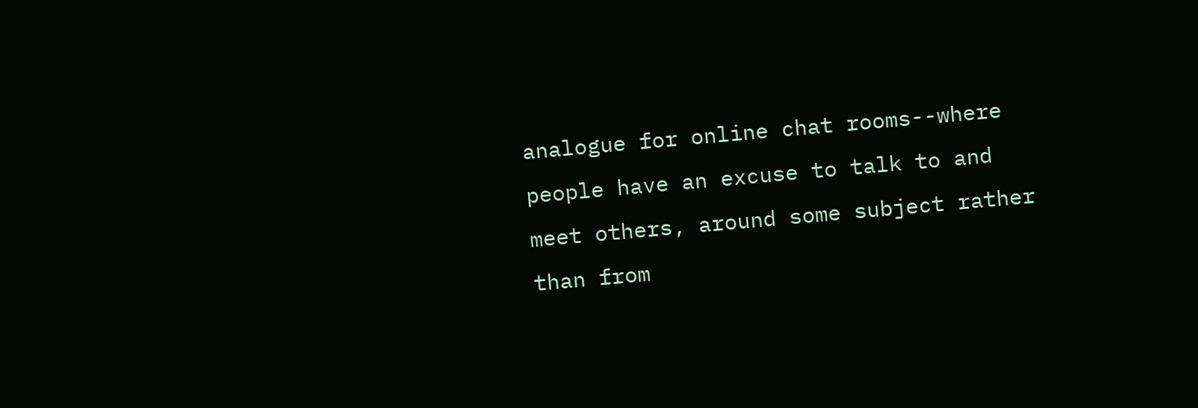analogue for online chat rooms--where people have an excuse to talk to and meet others, around some subject rather than from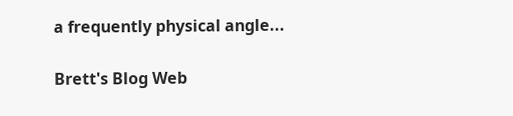a frequently physical angle...

Brett's Blog Web